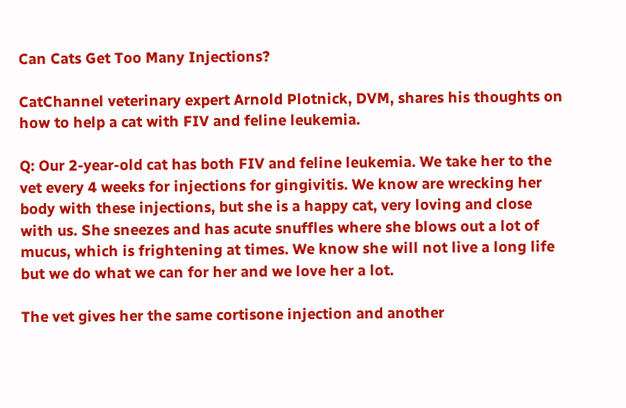Can Cats Get Too Many Injections?

CatChannel veterinary expert Arnold Plotnick, DVM, shares his thoughts on how to help a cat with FIV and feline leukemia.

Q: Our 2-year-old cat has both FIV and feline leukemia. We take her to the vet every 4 weeks for injections for gingivitis. We know are wrecking her body with these injections, but she is a happy cat, very loving and close with us. She sneezes and has acute snuffles where she blows out a lot of mucus, which is frightening at times. We know she will not live a long life but we do what we can for her and we love her a lot.

The vet gives her the same cortisone injection and another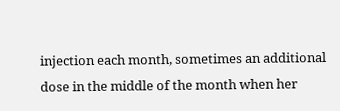injection each month, sometimes an additional dose in the middle of the month when her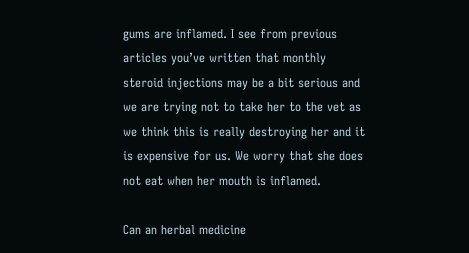gums are inflamed. I see from previous articles you’ve written that monthly steroid injections may be a bit serious and we are trying not to take her to the vet as we think this is really destroying her and it is expensive for us. We worry that she does not eat when her mouth is inflamed.

Can an herbal medicine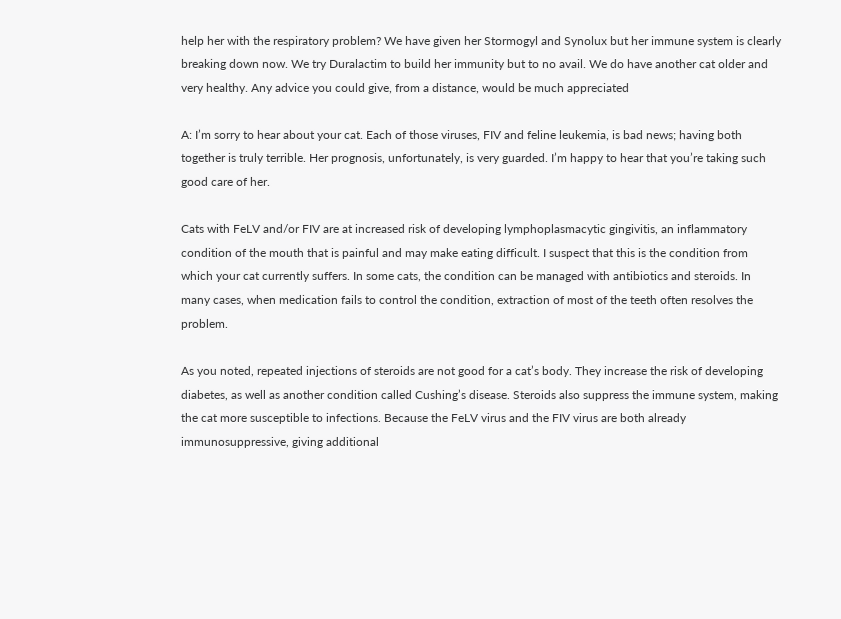help her with the respiratory problem? We have given her Stormogyl and Synolux but her immune system is clearly breaking down now. We try Duralactim to build her immunity but to no avail. We do have another cat older and very healthy. Any advice you could give, from a distance, would be much appreciated

A: I’m sorry to hear about your cat. Each of those viruses, FIV and feline leukemia, is bad news; having both together is truly terrible. Her prognosis, unfortunately, is very guarded. I’m happy to hear that you’re taking such good care of her.

Cats with FeLV and/or FIV are at increased risk of developing lymphoplasmacytic gingivitis, an inflammatory condition of the mouth that is painful and may make eating difficult. I suspect that this is the condition from which your cat currently suffers. In some cats, the condition can be managed with antibiotics and steroids. In many cases, when medication fails to control the condition, extraction of most of the teeth often resolves the problem.

As you noted, repeated injections of steroids are not good for a cat’s body. They increase the risk of developing diabetes, as well as another condition called Cushing’s disease. Steroids also suppress the immune system, making the cat more susceptible to infections. Because the FeLV virus and the FIV virus are both already immunosuppressive, giving additional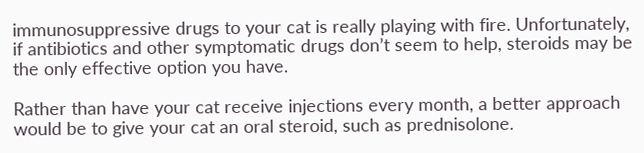immunosuppressive drugs to your cat is really playing with fire. Unfortunately, if antibiotics and other symptomatic drugs don’t seem to help, steroids may be the only effective option you have.

Rather than have your cat receive injections every month, a better approach would be to give your cat an oral steroid, such as prednisolone.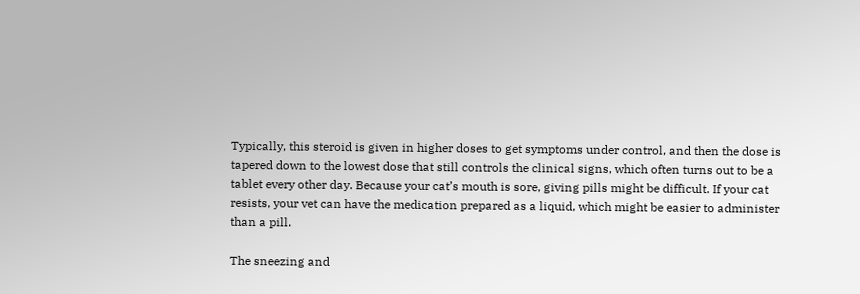Typically, this steroid is given in higher doses to get symptoms under control, and then the dose is tapered down to the lowest dose that still controls the clinical signs, which often turns out to be a tablet every other day. Because your cat’s mouth is sore, giving pills might be difficult. If your cat resists, your vet can have the medication prepared as a liquid, which might be easier to administer than a pill.

The sneezing and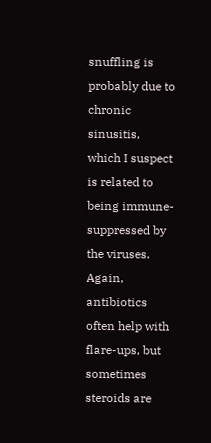snuffling is probably due to chronic sinusitis, which I suspect is related to being immune-suppressed by the viruses.  Again, antibiotics often help with flare-ups, but sometimes steroids are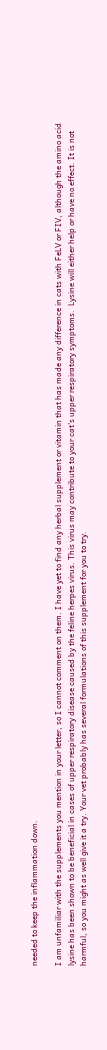needed to keep the inflammation down.

I am unfamiliar with the supplements you mention in your letter, so I cannot comment on them. I have yet to find any herbal supplement or vitamin that has made any difference in cats with FeLV or FIV, although the amino acid lysine has been shown to be beneficial in cases of upper respiratory disease caused by the feline herpes virus. This virus may contribute to your cat’s upper respiratory symptoms.  Lysine will either help or have no effect. It is not harmful, so you might as well give it a try. Your vet probably has several formulations of this supplement for you to try.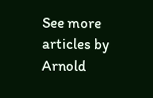See more articles by Arnold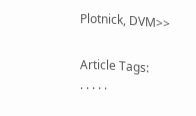Plotnick, DVM>>

Article Tags:
· · · · ·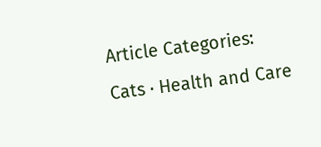Article Categories:
Cats · Health and Care